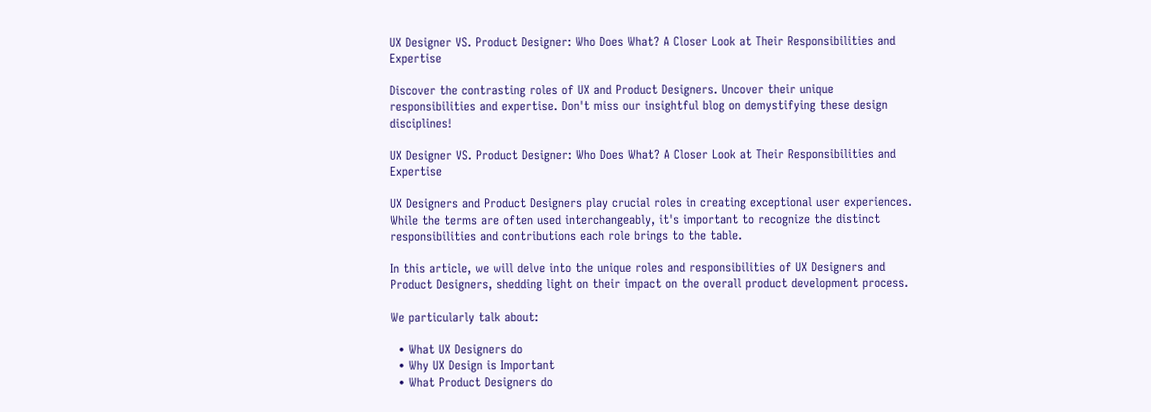UX Designer VS. Product Designer: Who Does What? A Closer Look at Their Responsibilities and Expertise

Discover the contrasting roles of UX and Product Designers. Uncover their unique responsibilities and expertise. Don't miss our insightful blog on demystifying these design disciplines!

UX Designer VS. Product Designer: Who Does What? A Closer Look at Their Responsibilities and Expertise

UX Designers and Product Designers play crucial roles in creating exceptional user experiences. While the terms are often used interchangeably, it's important to recognize the distinct responsibilities and contributions each role brings to the table.

In this article, we will delve into the unique roles and responsibilities of UX Designers and Product Designers, shedding light on their impact on the overall product development process.

We particularly talk about:

  • What UX Designers do
  • Why UX Design is Important
  • What Product Designers do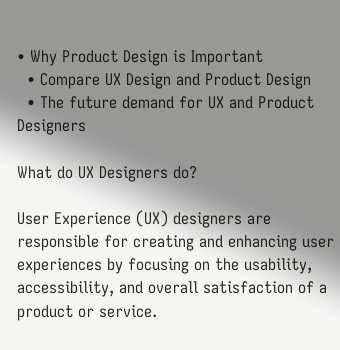• Why Product Design is Important
  • Compare UX Design and Product Design
  • The future demand for UX and Product Designers

What do UX Designers do?

User Experience (UX) designers are responsible for creating and enhancing user experiences by focusing on the usability, accessibility, and overall satisfaction of a product or service.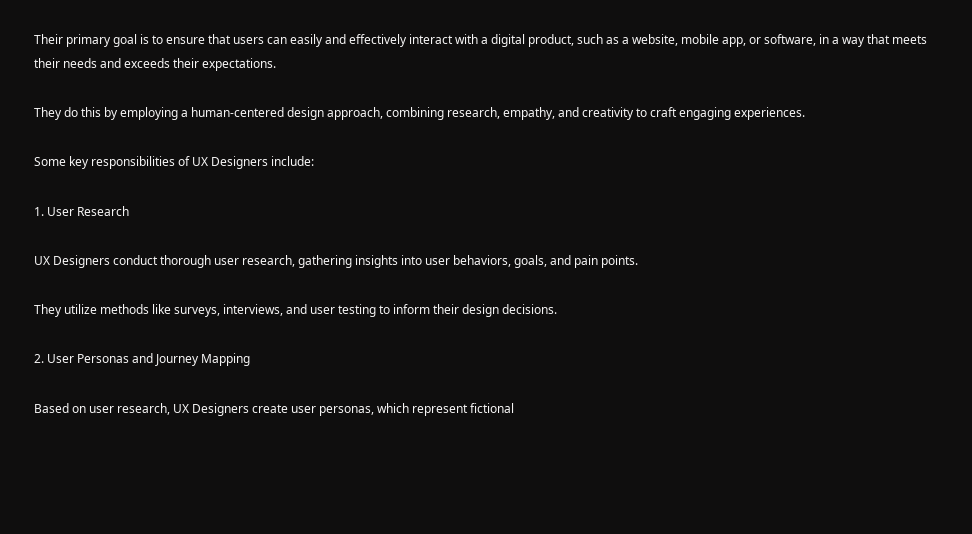Their primary goal is to ensure that users can easily and effectively interact with a digital product, such as a website, mobile app, or software, in a way that meets their needs and exceeds their expectations.

They do this by employing a human-centered design approach, combining research, empathy, and creativity to craft engaging experiences.

Some key responsibilities of UX Designers include:

1. User Research

UX Designers conduct thorough user research, gathering insights into user behaviors, goals, and pain points.

They utilize methods like surveys, interviews, and user testing to inform their design decisions.

2. User Personas and Journey Mapping

Based on user research, UX Designers create user personas, which represent fictional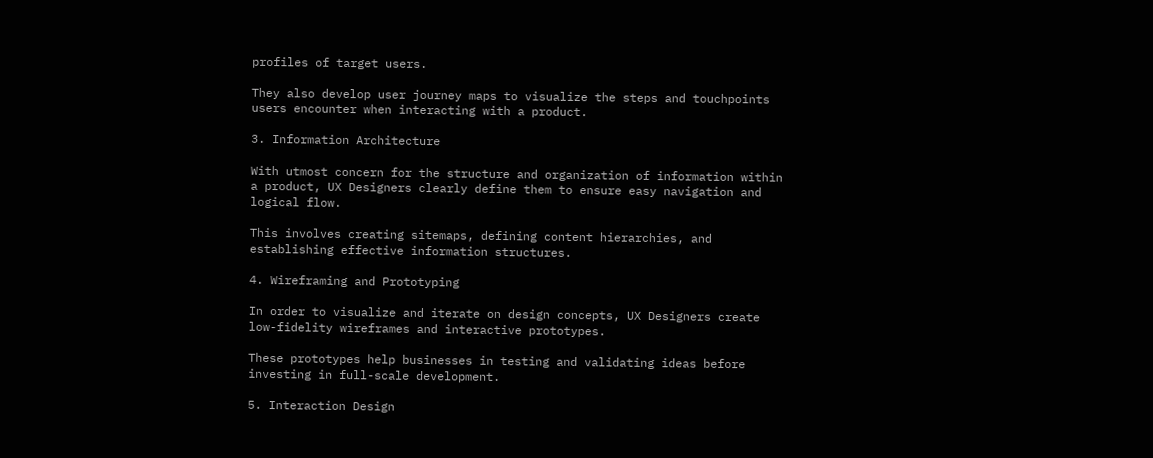profiles of target users.

They also develop user journey maps to visualize the steps and touchpoints users encounter when interacting with a product.

3. Information Architecture

With utmost concern for the structure and organization of information within a product, UX Designers clearly define them to ensure easy navigation and logical flow.

This involves creating sitemaps, defining content hierarchies, and establishing effective information structures.

4. Wireframing and Prototyping

In order to visualize and iterate on design concepts, UX Designers create low-fidelity wireframes and interactive prototypes.

These prototypes help businesses in testing and validating ideas before investing in full-scale development.

5. Interaction Design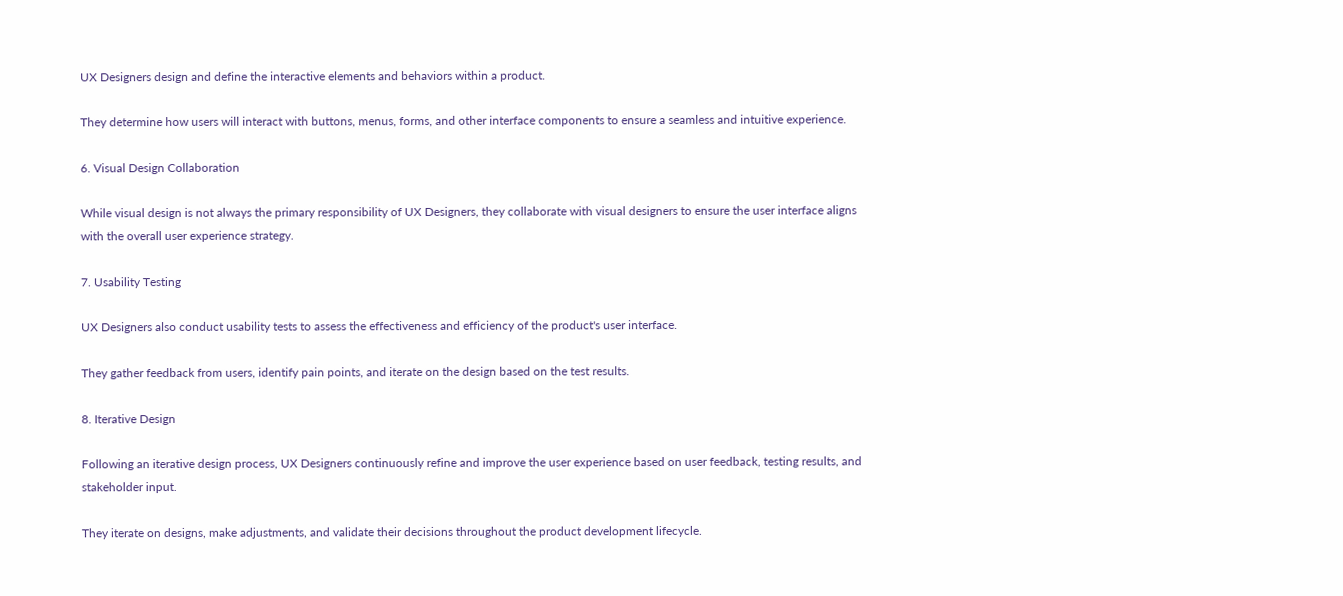UX Designers design and define the interactive elements and behaviors within a product.

They determine how users will interact with buttons, menus, forms, and other interface components to ensure a seamless and intuitive experience.

6. Visual Design Collaboration

While visual design is not always the primary responsibility of UX Designers, they collaborate with visual designers to ensure the user interface aligns with the overall user experience strategy.

7. Usability Testing

UX Designers also conduct usability tests to assess the effectiveness and efficiency of the product's user interface.

They gather feedback from users, identify pain points, and iterate on the design based on the test results.

8. Iterative Design

Following an iterative design process, UX Designers continuously refine and improve the user experience based on user feedback, testing results, and stakeholder input.

They iterate on designs, make adjustments, and validate their decisions throughout the product development lifecycle.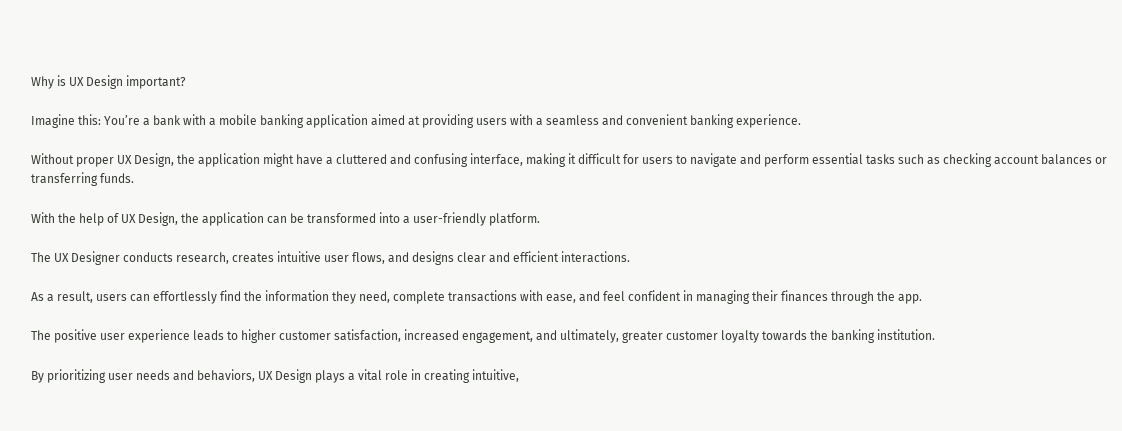Why is UX Design important?

Imagine this: You’re a bank with a mobile banking application aimed at providing users with a seamless and convenient banking experience.

Without proper UX Design, the application might have a cluttered and confusing interface, making it difficult for users to navigate and perform essential tasks such as checking account balances or transferring funds.

With the help of UX Design, the application can be transformed into a user-friendly platform.

The UX Designer conducts research, creates intuitive user flows, and designs clear and efficient interactions.

As a result, users can effortlessly find the information they need, complete transactions with ease, and feel confident in managing their finances through the app.

The positive user experience leads to higher customer satisfaction, increased engagement, and ultimately, greater customer loyalty towards the banking institution.

By prioritizing user needs and behaviors, UX Design plays a vital role in creating intuitive,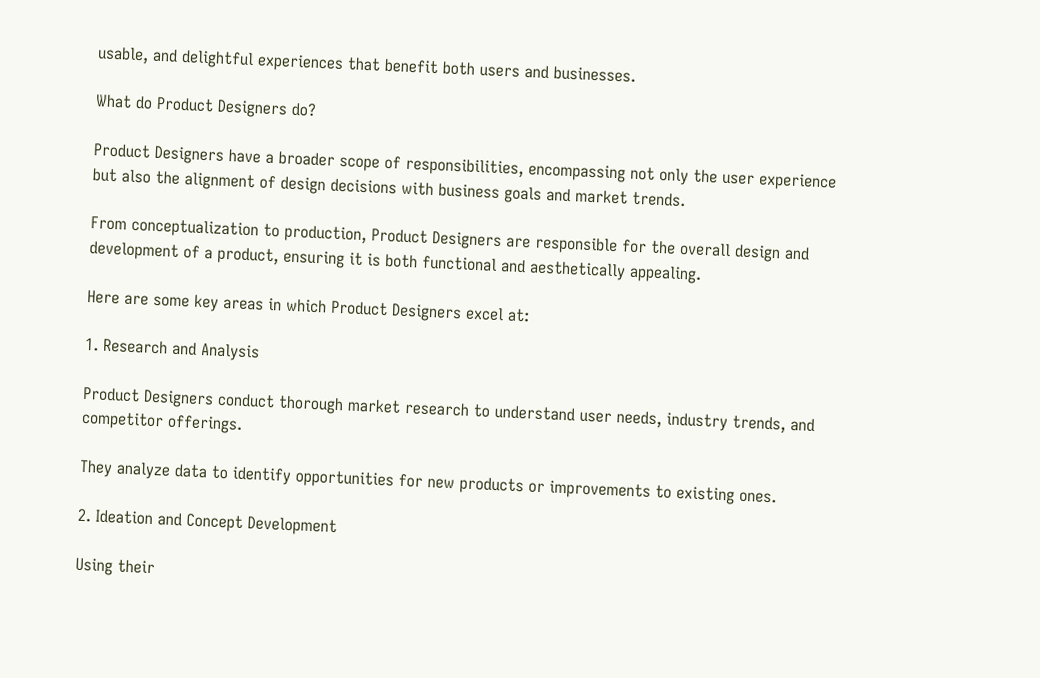usable, and delightful experiences that benefit both users and businesses.

What do Product Designers do?

Product Designers have a broader scope of responsibilities, encompassing not only the user experience but also the alignment of design decisions with business goals and market trends.

From conceptualization to production, Product Designers are responsible for the overall design and development of a product, ensuring it is both functional and aesthetically appealing.

Here are some key areas in which Product Designers excel at:

1. Research and Analysis

Product Designers conduct thorough market research to understand user needs, industry trends, and competitor offerings.

They analyze data to identify opportunities for new products or improvements to existing ones.

2. Ideation and Concept Development

Using their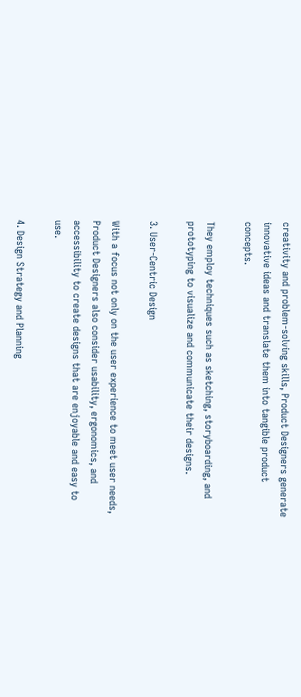creativity and problem-solving skills, Product Designers generate innovative ideas and translate them into tangible product concepts.

They employ techniques such as sketching, storyboarding, and prototyping to visualize and communicate their designs.

3. User-Centric Design

With a focus not only on the user experience to meet user needs, Product Designers also consider usability, ergonomics, and accessibility to create designs that are enjoyable and easy to use.

4. Design Strategy and Planning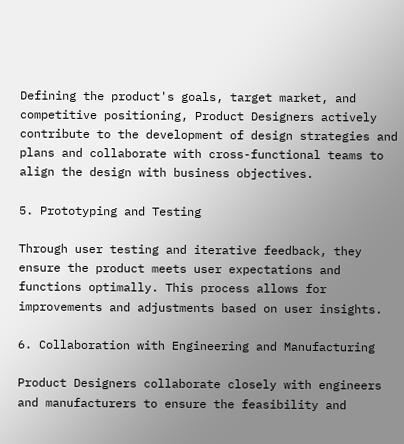Defining the product's goals, target market, and competitive positioning, Product Designers actively contribute to the development of design strategies and plans and collaborate with cross-functional teams to align the design with business objectives.

5. Prototyping and Testing

Through user testing and iterative feedback, they ensure the product meets user expectations and functions optimally. This process allows for improvements and adjustments based on user insights.

6. Collaboration with Engineering and Manufacturing

Product Designers collaborate closely with engineers and manufacturers to ensure the feasibility and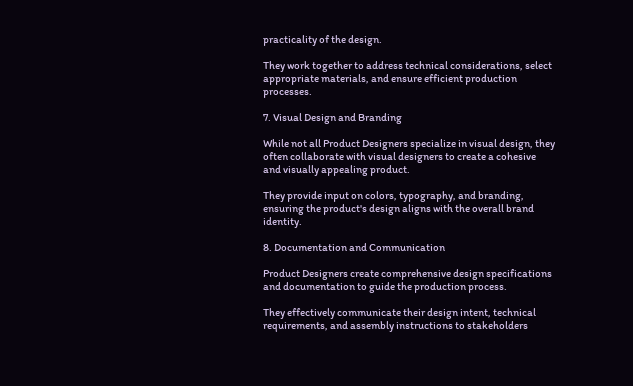practicality of the design.

They work together to address technical considerations, select appropriate materials, and ensure efficient production processes.

7. Visual Design and Branding

While not all Product Designers specialize in visual design, they often collaborate with visual designers to create a cohesive and visually appealing product.

They provide input on colors, typography, and branding, ensuring the product's design aligns with the overall brand identity.

8. Documentation and Communication

Product Designers create comprehensive design specifications and documentation to guide the production process.

They effectively communicate their design intent, technical requirements, and assembly instructions to stakeholders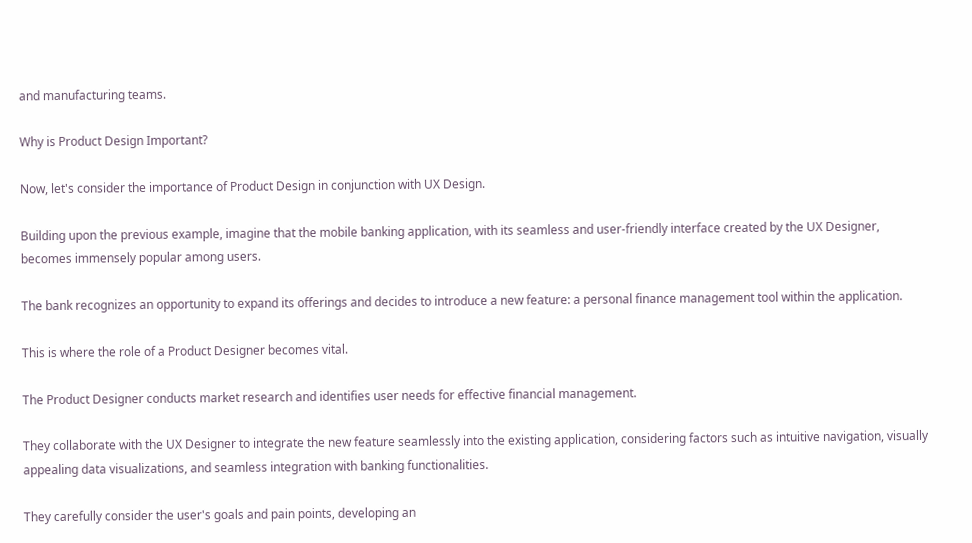and manufacturing teams.

Why is Product Design Important?

Now, let's consider the importance of Product Design in conjunction with UX Design.

Building upon the previous example, imagine that the mobile banking application, with its seamless and user-friendly interface created by the UX Designer, becomes immensely popular among users.

The bank recognizes an opportunity to expand its offerings and decides to introduce a new feature: a personal finance management tool within the application.

This is where the role of a Product Designer becomes vital.

The Product Designer conducts market research and identifies user needs for effective financial management.

They collaborate with the UX Designer to integrate the new feature seamlessly into the existing application, considering factors such as intuitive navigation, visually appealing data visualizations, and seamless integration with banking functionalities.

They carefully consider the user's goals and pain points, developing an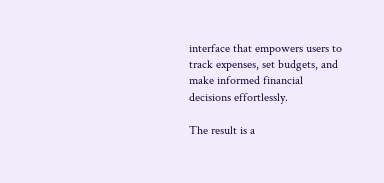interface that empowers users to track expenses, set budgets, and make informed financial decisions effortlessly.

The result is a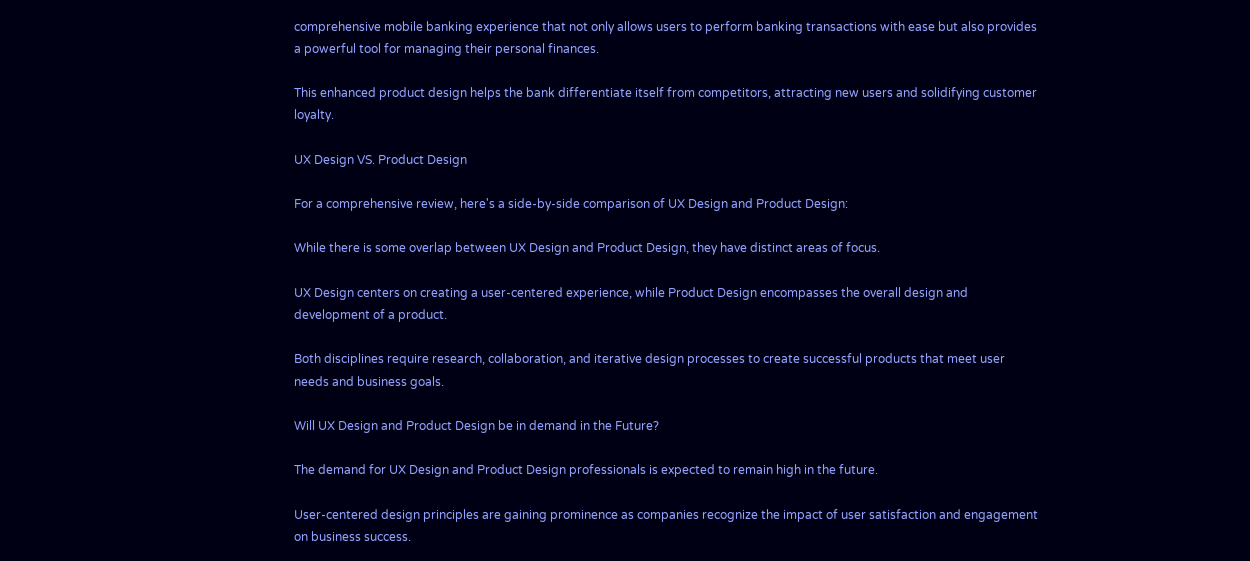comprehensive mobile banking experience that not only allows users to perform banking transactions with ease but also provides a powerful tool for managing their personal finances.

This enhanced product design helps the bank differentiate itself from competitors, attracting new users and solidifying customer loyalty.

UX Design VS. Product Design

For a comprehensive review, here's a side-by-side comparison of UX Design and Product Design:

While there is some overlap between UX Design and Product Design, they have distinct areas of focus.

UX Design centers on creating a user-centered experience, while Product Design encompasses the overall design and development of a product.

Both disciplines require research, collaboration, and iterative design processes to create successful products that meet user needs and business goals.

Will UX Design and Product Design be in demand in the Future?

The demand for UX Design and Product Design professionals is expected to remain high in the future.

User-centered design principles are gaining prominence as companies recognize the impact of user satisfaction and engagement on business success.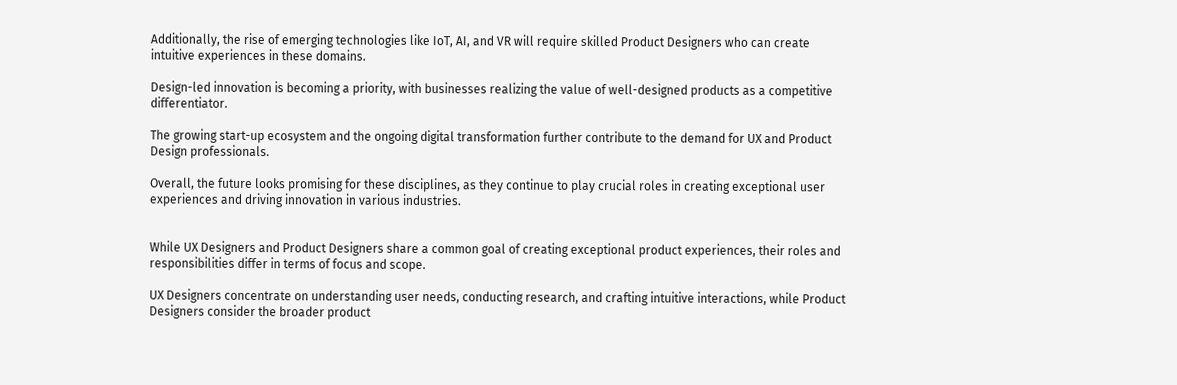Additionally, the rise of emerging technologies like IoT, AI, and VR will require skilled Product Designers who can create intuitive experiences in these domains.

Design-led innovation is becoming a priority, with businesses realizing the value of well-designed products as a competitive differentiator.

The growing start-up ecosystem and the ongoing digital transformation further contribute to the demand for UX and Product Design professionals.

Overall, the future looks promising for these disciplines, as they continue to play crucial roles in creating exceptional user experiences and driving innovation in various industries.


While UX Designers and Product Designers share a common goal of creating exceptional product experiences, their roles and responsibilities differ in terms of focus and scope.

UX Designers concentrate on understanding user needs, conducting research, and crafting intuitive interactions, while Product Designers consider the broader product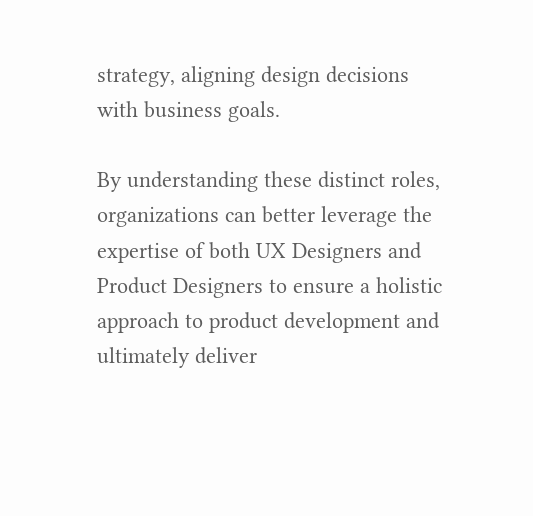strategy, aligning design decisions with business goals.

By understanding these distinct roles, organizations can better leverage the expertise of both UX Designers and Product Designers to ensure a holistic approach to product development and ultimately deliver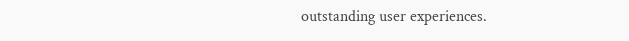outstanding user experiences.